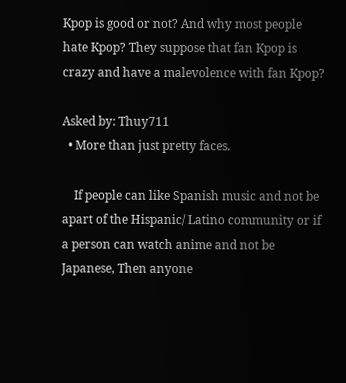Kpop is good or not? And why most people hate Kpop? They suppose that fan Kpop is crazy and have a malevolence with fan Kpop?

Asked by: Thuy711
  • More than just pretty faces.

    If people can like Spanish music and not be apart of the Hispanic/ Latino community or if a person can watch anime and not be Japanese, Then anyone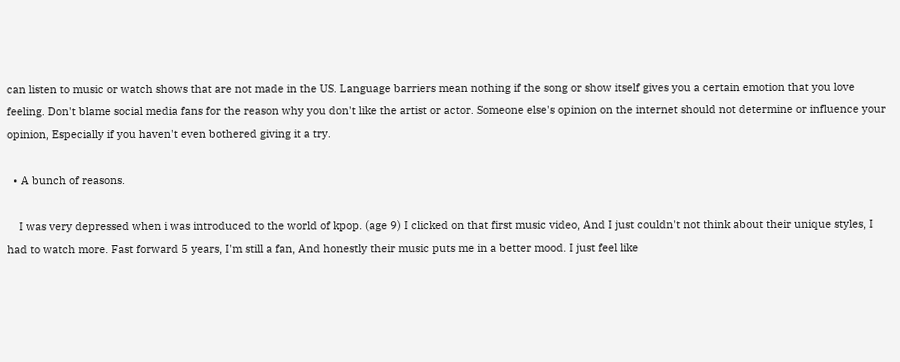can listen to music or watch shows that are not made in the US. Language barriers mean nothing if the song or show itself gives you a certain emotion that you love feeling. Don't blame social media fans for the reason why you don't like the artist or actor. Someone else's opinion on the internet should not determine or influence your opinion, Especially if you haven't even bothered giving it a try.

  • A bunch of reasons.

    I was very depressed when i was introduced to the world of kpop. (age 9) I clicked on that first music video, And I just couldn't not think about their unique styles, I had to watch more. Fast forward 5 years, I'm still a fan, And honestly their music puts me in a better mood. I just feel like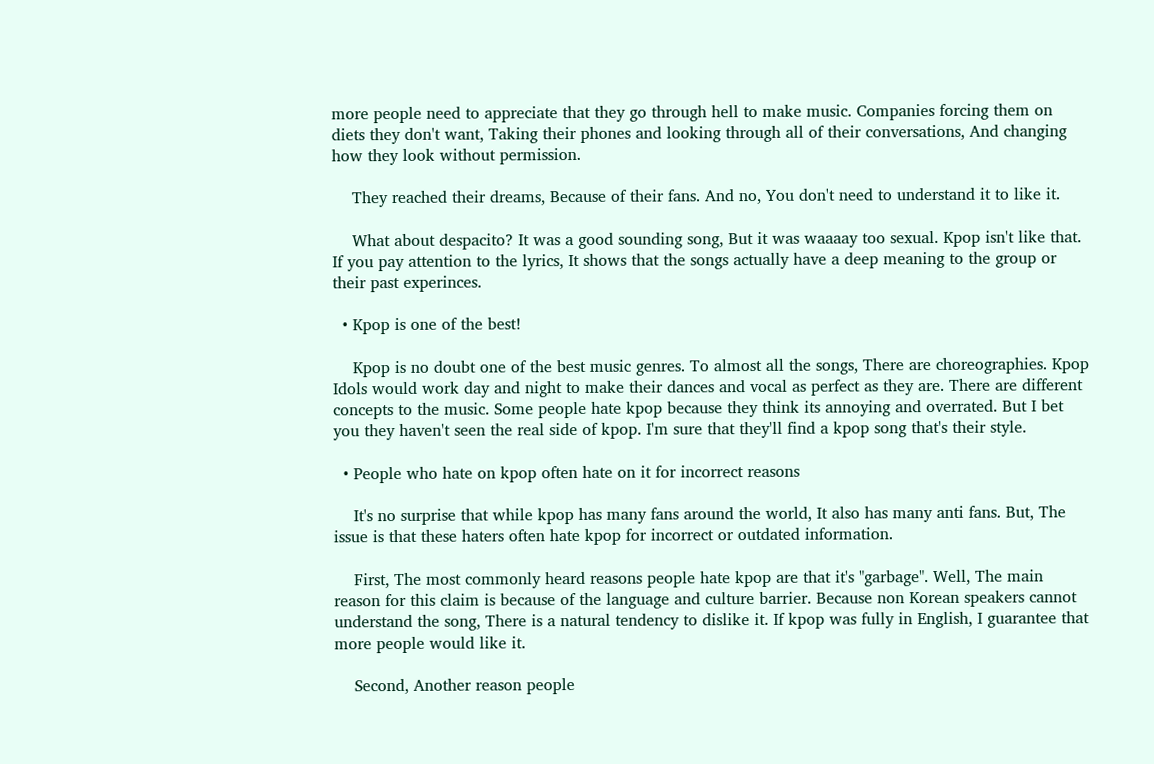more people need to appreciate that they go through hell to make music. Companies forcing them on diets they don't want, Taking their phones and looking through all of their conversations, And changing how they look without permission.

    They reached their dreams, Because of their fans. And no, You don't need to understand it to like it.

    What about despacito? It was a good sounding song, But it was waaaay too sexual. Kpop isn't like that. If you pay attention to the lyrics, It shows that the songs actually have a deep meaning to the group or their past experinces.

  • Kpop is one of the best!

    Kpop is no doubt one of the best music genres. To almost all the songs, There are choreographies. Kpop Idols would work day and night to make their dances and vocal as perfect as they are. There are different concepts to the music. Some people hate kpop because they think its annoying and overrated. But I bet you they haven't seen the real side of kpop. I'm sure that they'll find a kpop song that's their style.

  • People who hate on kpop often hate on it for incorrect reasons

    It's no surprise that while kpop has many fans around the world, It also has many anti fans. But, The issue is that these haters often hate kpop for incorrect or outdated information.

    First, The most commonly heard reasons people hate kpop are that it's "garbage". Well, The main reason for this claim is because of the language and culture barrier. Because non Korean speakers cannot understand the song, There is a natural tendency to dislike it. If kpop was fully in English, I guarantee that more people would like it.

    Second, Another reason people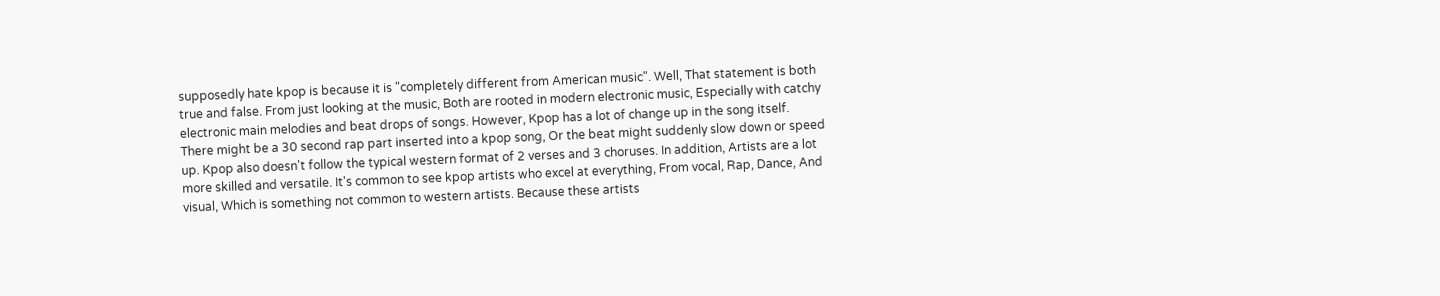supposedly hate kpop is because it is "completely different from American music". Well, That statement is both true and false. From just looking at the music, Both are rooted in modern electronic music, Especially with catchy electronic main melodies and beat drops of songs. However, Kpop has a lot of change up in the song itself. There might be a 30 second rap part inserted into a kpop song, Or the beat might suddenly slow down or speed up. Kpop also doesn't follow the typical western format of 2 verses and 3 choruses. In addition, Artists are a lot more skilled and versatile. It's common to see kpop artists who excel at everything, From vocal, Rap, Dance, And visual, Which is something not common to western artists. Because these artists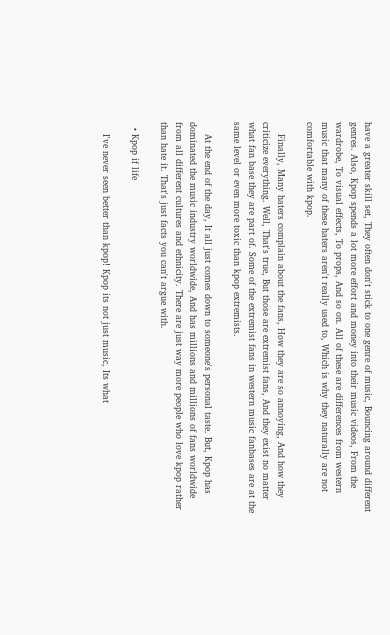have a greater skill set, They often don't stick to one genre of music, Bouncing around different genres. Also, Kpop spends a lot more effort and money into their music videos, From the wardrobe, To visual effects, To props, And so on. All of these are differences from western music that many of these haters aren't really used to, Which is why they naturally are not comfortable with kpop.

    Finally, Many haters complain about the fans, How they are so annoying, And how they criticize everything. Well, That's true, But those are extremist fans, And they exist no matter what fan base they are part of. Some of the extremist fans in western music fanbases are at the same level or even more toxic than kpop extremists.

    At the end of the day, It all just comes down to someone's personal taste. But, Kpop has dominated the music industry worldwide, And has millions and millions of fans worldwide from all different cultures and ethnicity. There are just way more people who love kpop rather than hate it. That's just facts you can't argue with.

  • Kpop if life

    I've never seen better than kpop! Kpop its not just music, Its what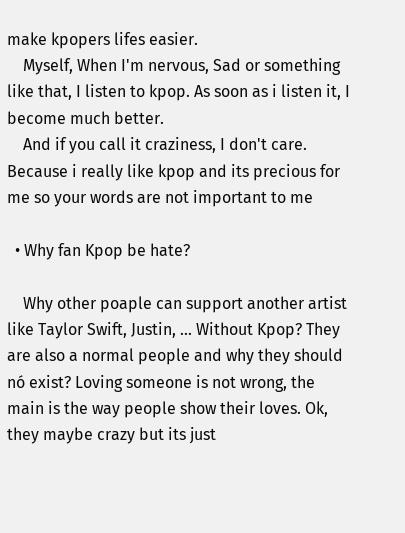make kpopers lifes easier.
    Myself, When I'm nervous, Sad or something like that, I listen to kpop. As soon as i listen it, I become much better.
    And if you call it craziness, I don't care. Because i really like kpop and its precious for me so your words are not important to me

  • Why fan Kpop be hate?

    Why other poaple can support another artist like Taylor Swift, Justin, ... Without Kpop? They are also a normal people and why they should nó exist? Loving someone is not wrong, the main is the way people show their loves. Ok, they maybe crazy but its just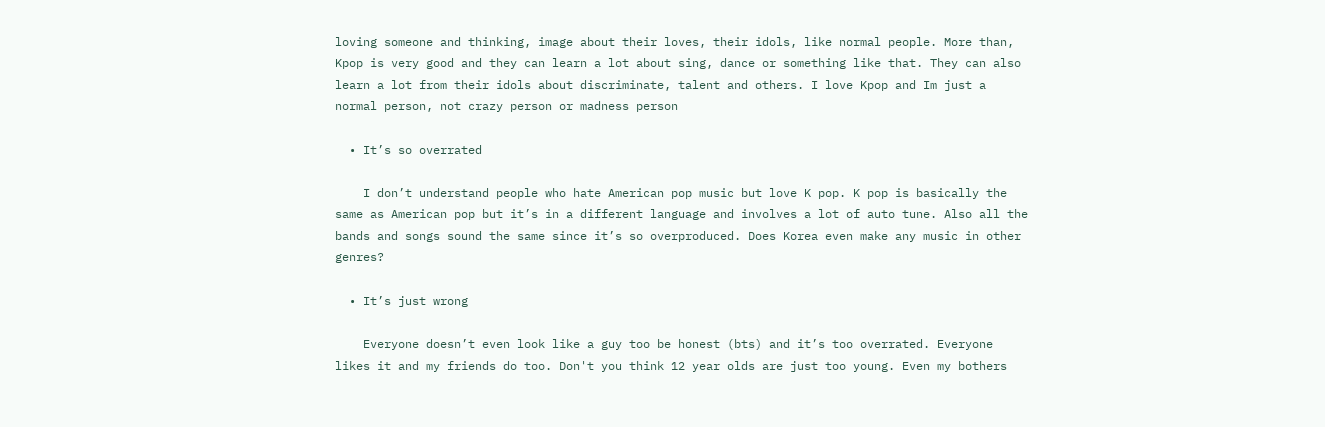loving someone and thinking, image about their loves, their idols, like normal people. More than, Kpop is very good and they can learn a lot about sing, dance or something like that. They can also learn a lot from their idols about discriminate, talent and others. I love Kpop and Im just a normal person, not crazy person or madness person

  • It’s so overrated

    I don’t understand people who hate American pop music but love K pop. K pop is basically the same as American pop but it’s in a different language and involves a lot of auto tune. Also all the bands and songs sound the same since it’s so overproduced. Does Korea even make any music in other genres?

  • It’s just wrong

    Everyone doesn’t even look like a guy too be honest (bts) and it’s too overrated. Everyone likes it and my friends do too. Don't you think 12 year olds are just too young. Even my bothers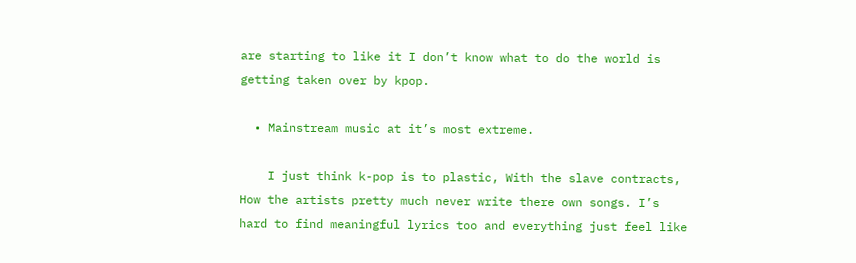are starting to like it I don’t know what to do the world is getting taken over by kpop.

  • Mainstream music at it’s most extreme.

    I just think k-pop is to plastic, With the slave contracts, How the artists pretty much never write there own songs. I’s hard to find meaningful lyrics too and everything just feel like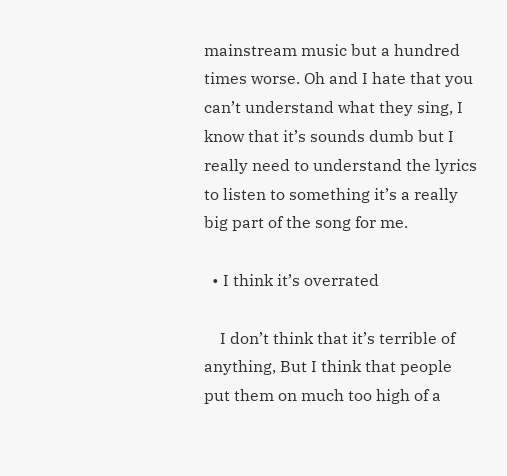mainstream music but a hundred times worse. Oh and I hate that you can’t understand what they sing, I know that it’s sounds dumb but I really need to understand the lyrics to listen to something it’s a really big part of the song for me.

  • I think it’s overrated

    I don’t think that it’s terrible of anything, But I think that people put them on much too high of a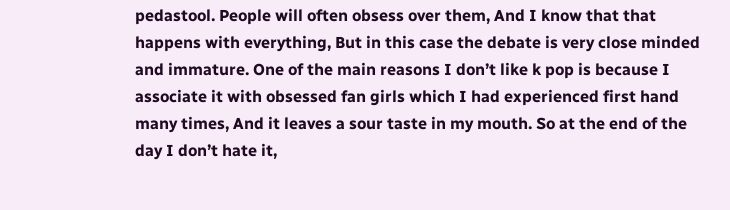pedastool. People will often obsess over them, And I know that that happens with everything, But in this case the debate is very close minded and immature. One of the main reasons I don’t like k pop is because I associate it with obsessed fan girls which I had experienced first hand many times, And it leaves a sour taste in my mouth. So at the end of the day I don’t hate it,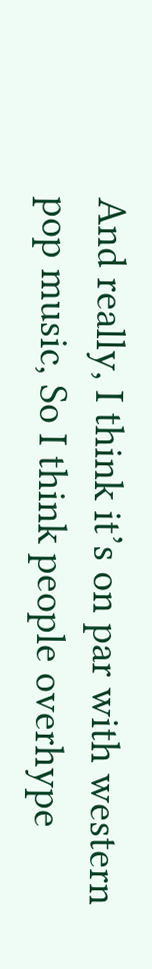And really, I think it’s on par with western pop music, So I think people overhype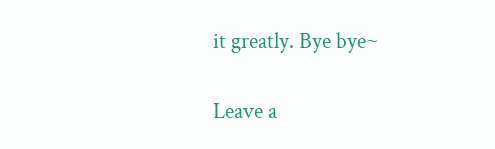it greatly. Bye bye~

Leave a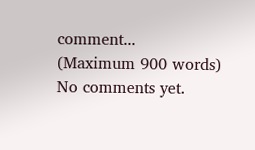comment...
(Maximum 900 words)
No comments yet.